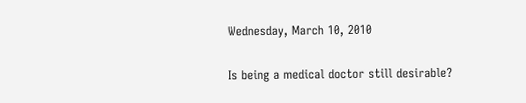Wednesday, March 10, 2010

Is being a medical doctor still desirable?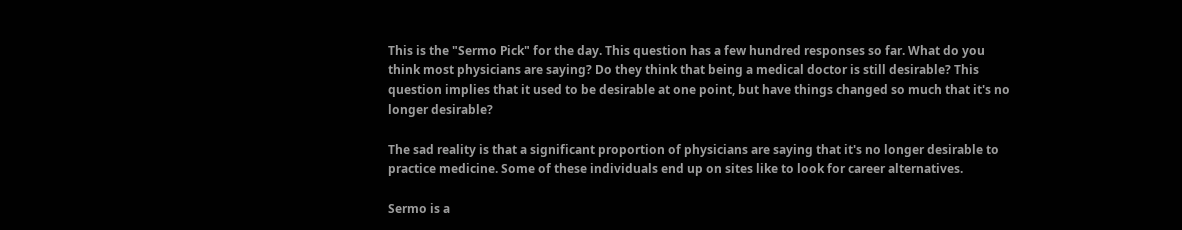This is the "Sermo Pick" for the day. This question has a few hundred responses so far. What do you think most physicians are saying? Do they think that being a medical doctor is still desirable? This question implies that it used to be desirable at one point, but have things changed so much that it's no longer desirable?

The sad reality is that a significant proportion of physicians are saying that it's no longer desirable to practice medicine. Some of these individuals end up on sites like to look for career alternatives.

Sermo is a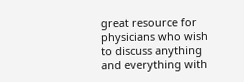great resource for physicians who wish to discuss anything and everything with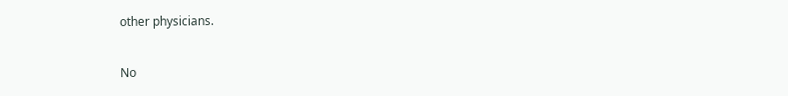other physicians.

No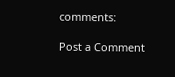comments:

Post a Comment